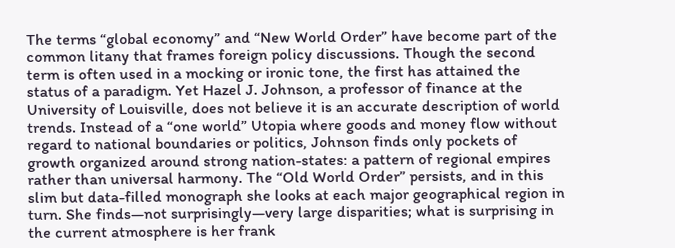The terms “global economy” and “New World Order” have become part of the common litany that frames foreign policy discussions. Though the second term is often used in a mocking or ironic tone, the first has attained the status of a paradigm. Yet Hazel J. Johnson, a professor of finance at the University of Louisville, does not believe it is an accurate description of world trends. Instead of a “one world” Utopia where goods and money flow without regard to national boundaries or politics, Johnson finds only pockets of growth organized around strong nation-states: a pattern of regional empires rather than universal harmony. The “Old World Order” persists, and in this slim but data-filled monograph she looks at each major geographical region in turn. She finds—not surprisingly—very large disparities; what is surprising in the current atmosphere is her frank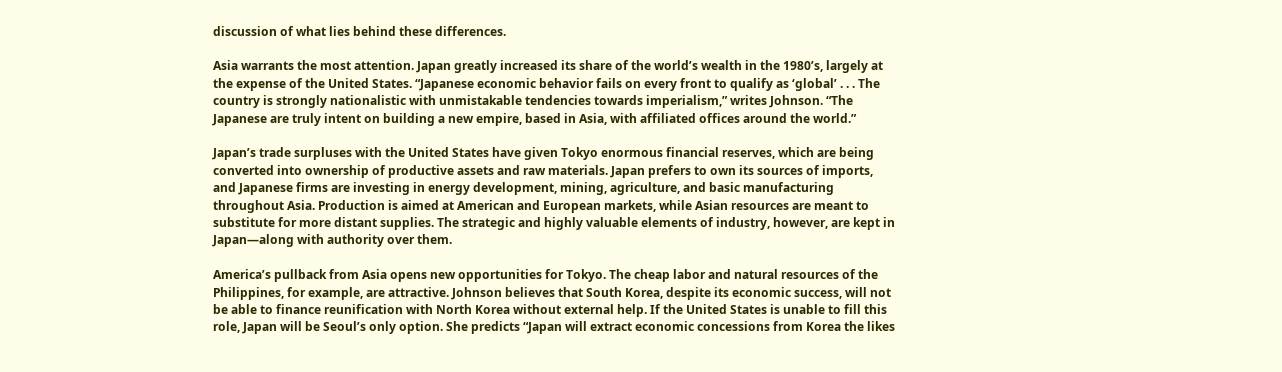discussion of what lies behind these differences.

Asia warrants the most attention. Japan greatly increased its share of the world’s wealth in the 1980’s, largely at the expense of the United States. “Japanese economic behavior fails on every front to qualify as ‘global’ . . . The country is strongly nationalistic with unmistakable tendencies towards imperialism,” writes Johnson. “The Japanese are truly intent on building a new empire, based in Asia, with affiliated offices around the world.”

Japan’s trade surpluses with the United States have given Tokyo enormous financial reserves, which are being converted into ownership of productive assets and raw materials. Japan prefers to own its sources of imports, and Japanese firms are investing in energy development, mining, agriculture, and basic manufacturing throughout Asia. Production is aimed at American and European markets, while Asian resources are meant to substitute for more distant supplies. The strategic and highly valuable elements of industry, however, are kept in Japan—along with authority over them.

America’s pullback from Asia opens new opportunities for Tokyo. The cheap labor and natural resources of the Philippines, for example, are attractive. Johnson believes that South Korea, despite its economic success, will not be able to finance reunification with North Korea without external help. If the United States is unable to fill this role, Japan will be Seoul’s only option. She predicts “Japan will extract economic concessions from Korea the likes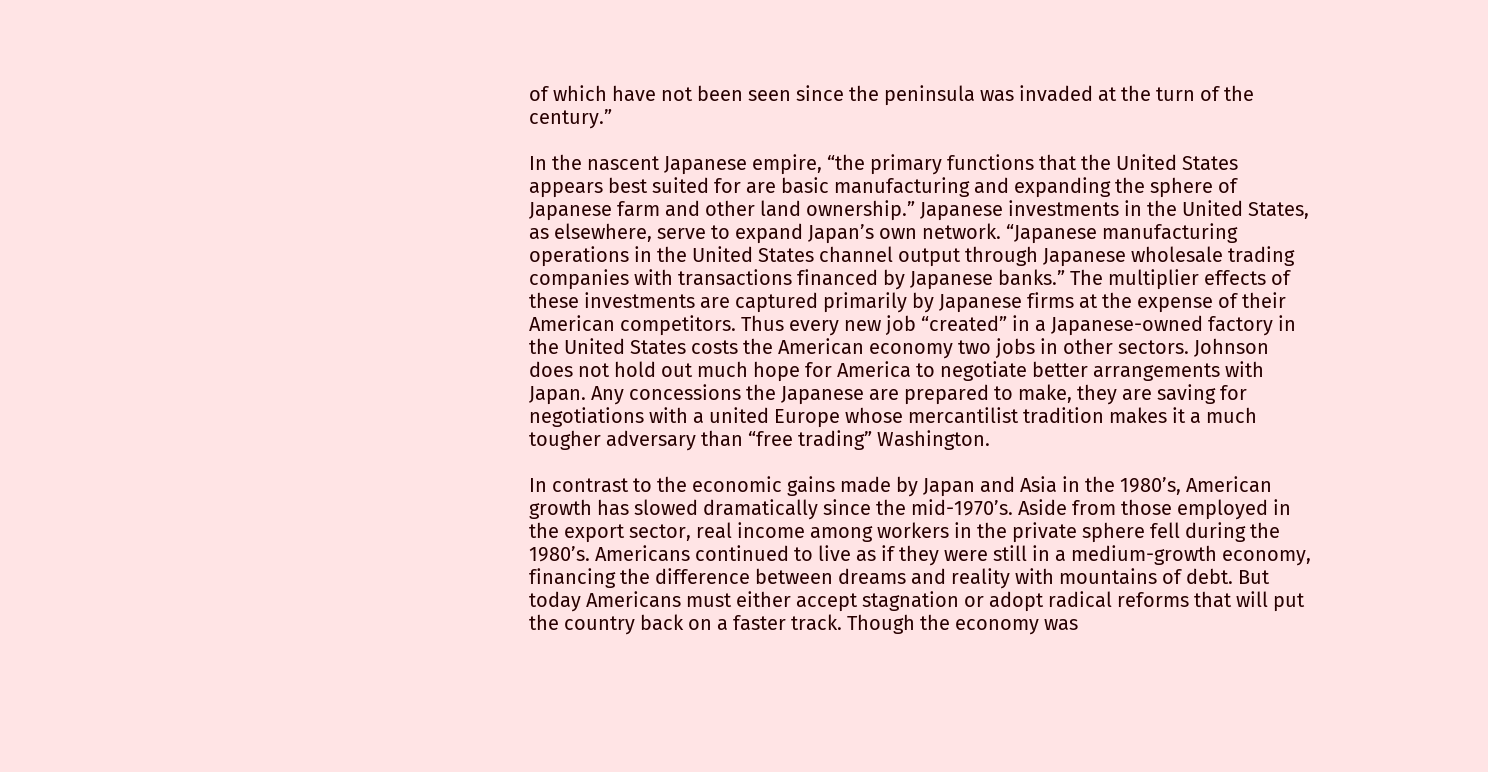of which have not been seen since the peninsula was invaded at the turn of the century.”

In the nascent Japanese empire, “the primary functions that the United States appears best suited for are basic manufacturing and expanding the sphere of Japanese farm and other land ownership.” Japanese investments in the United States, as elsewhere, serve to expand Japan’s own network. “Japanese manufacturing operations in the United States channel output through Japanese wholesale trading companies with transactions financed by Japanese banks.” The multiplier effects of these investments are captured primarily by Japanese firms at the expense of their American competitors. Thus every new job “created” in a Japanese-owned factory in the United States costs the American economy two jobs in other sectors. Johnson does not hold out much hope for America to negotiate better arrangements with Japan. Any concessions the Japanese are prepared to make, they are saving for negotiations with a united Europe whose mercantilist tradition makes it a much tougher adversary than “free trading” Washington.

In contrast to the economic gains made by Japan and Asia in the 1980’s, American growth has slowed dramatically since the mid-1970’s. Aside from those employed in the export sector, real income among workers in the private sphere fell during the 1980’s. Americans continued to live as if they were still in a medium-growth economy, financing the difference between dreams and reality with mountains of debt. But today Americans must either accept stagnation or adopt radical reforms that will put the country back on a faster track. Though the economy was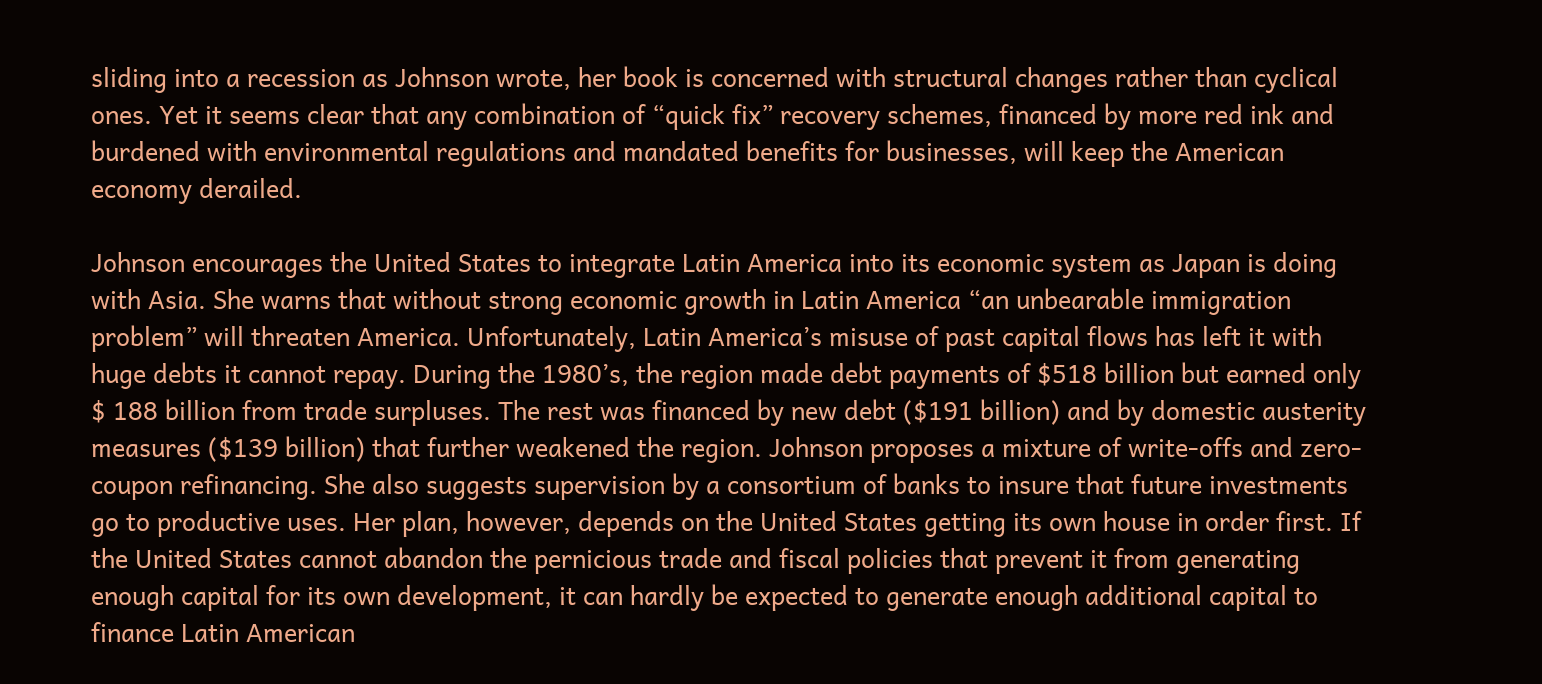sliding into a recession as Johnson wrote, her book is concerned with structural changes rather than cyclical ones. Yet it seems clear that any combination of “quick fix” recovery schemes, financed by more red ink and burdened with environmental regulations and mandated benefits for businesses, will keep the American economy derailed.

Johnson encourages the United States to integrate Latin America into its economic system as Japan is doing with Asia. She warns that without strong economic growth in Latin America “an unbearable immigration problem” will threaten America. Unfortunately, Latin America’s misuse of past capital flows has left it with huge debts it cannot repay. During the 1980’s, the region made debt payments of $518 billion but earned only $ 188 billion from trade surpluses. The rest was financed by new debt ($191 billion) and by domestic austerity measures ($139 billion) that further weakened the region. Johnson proposes a mixture of write-offs and zero-coupon refinancing. She also suggests supervision by a consortium of banks to insure that future investments go to productive uses. Her plan, however, depends on the United States getting its own house in order first. If the United States cannot abandon the pernicious trade and fiscal policies that prevent it from generating enough capital for its own development, it can hardly be expected to generate enough additional capital to finance Latin American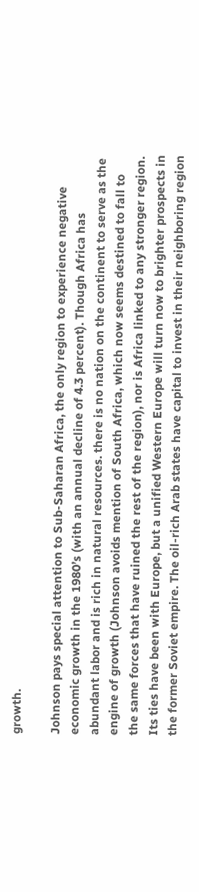growth.

Johnson pays special attention to Sub-Saharan Africa, the only region to experience negative economic growth in the 1980’s (with an annual decline of 4.3 percent). Though Africa has abundant labor and is rich in natural resources. there is no nation on the continent to serve as the engine of growth (Johnson avoids mention of South Africa, which now seems destined to fall to the same forces that have ruined the rest of the region), nor is Africa linked to any stronger region. Its ties have been with Europe, but a unified Western Europe will turn now to brighter prospects in the former Soviet empire. The oil-rich Arab states have capital to invest in their neighboring region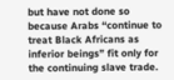but have not done so because Arabs “continue to treat Black Africans as inferior beings” fit only for the continuing slave trade.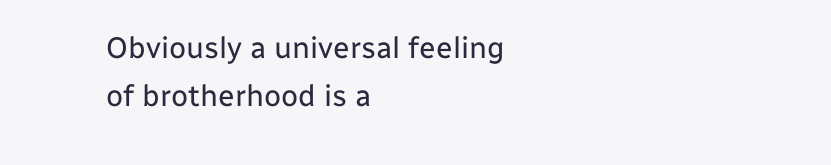Obviously a universal feeling of brotherhood is a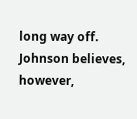long way off. Johnson believes, however,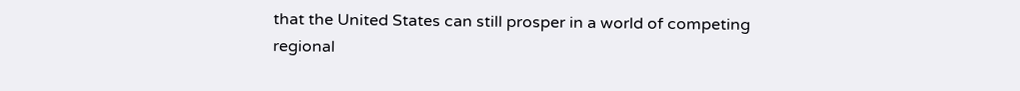that the United States can still prosper in a world of competing regional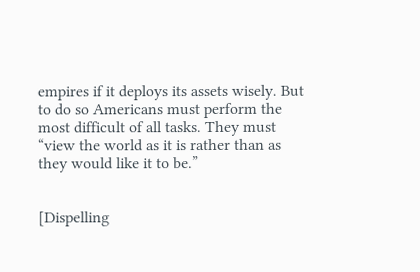empires if it deploys its assets wisely. But to do so Americans must perform the most difficult of all tasks. They must “view the world as it is rather than as they would like it to be.”


[Dispelling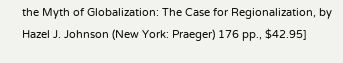the Myth of Globalization: The Case for Regionalization, by Hazel J. Johnson (New York: Praeger) 176 pp., $42.95]